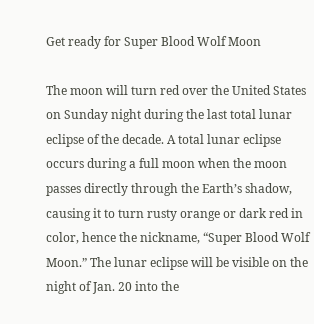Get ready for Super Blood Wolf Moon

The moon will turn red over the United States on Sunday night during the last total lunar eclipse of the decade. A total lunar eclipse occurs during a full moon when the moon passes directly through the Earth’s shadow, causing it to turn rusty orange or dark red in color, hence the nickname, “Super Blood Wolf Moon.” The lunar eclipse will be visible on the night of Jan. 20 into the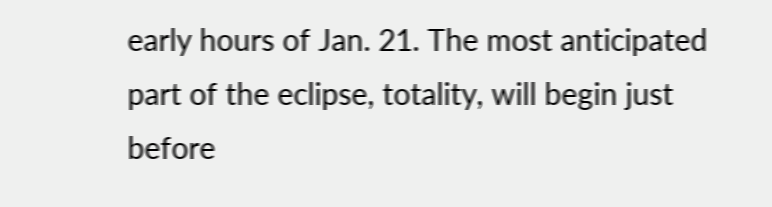early hours of Jan. 21. The most anticipated part of the eclipse, totality, will begin just before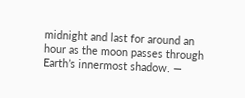midnight and last for around an hour as the moon passes through Earth’s innermost shadow. —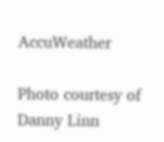AccuWeather

Photo courtesy of Danny Linn